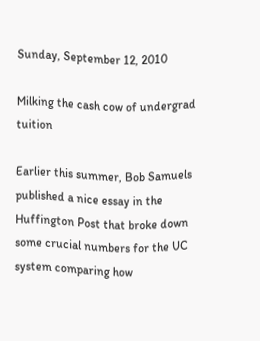Sunday, September 12, 2010

Milking the cash cow of undergrad tuition

Earlier this summer, Bob Samuels published a nice essay in the Huffington Post that broke down some crucial numbers for the UC system comparing how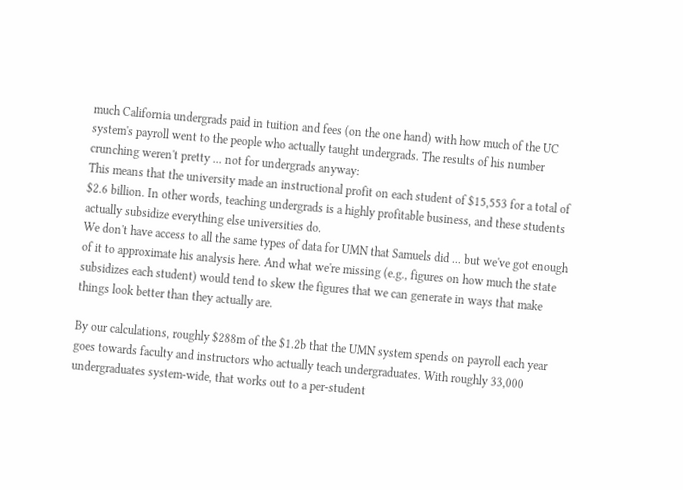much California undergrads paid in tuition and fees (on the one hand) with how much of the UC system's payroll went to the people who actually taught undergrads. The results of his number crunching weren't pretty ... not for undergrads anyway:
This means that the university made an instructional profit on each student of $15,553 for a total of $2.6 billion. In other words, teaching undergrads is a highly profitable business, and these students actually subsidize everything else universities do.
We don't have access to all the same types of data for UMN that Samuels did ... but we've got enough of it to approximate his analysis here. And what we're missing (e.g., figures on how much the state subsidizes each student) would tend to skew the figures that we can generate in ways that make things look better than they actually are.

By our calculations, roughly $288m of the $1.2b that the UMN system spends on payroll each year goes towards faculty and instructors who actually teach undergraduates. With roughly 33,000 undergraduates system-wide, that works out to a per-student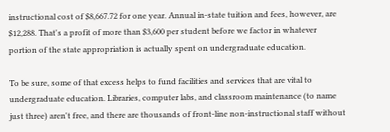instructional cost of $8,667.72 for one year. Annual in-state tuition and fees, however, are $12,288. That's a profit of more than $3,600 per student before we factor in whatever portion of the state appropriation is actually spent on undergraduate education.

To be sure, some of that excess helps to fund facilities and services that are vital to undergraduate education. Libraries, computer labs, and classroom maintenance (to name just three) aren't free, and there are thousands of front-line non-instructional staff without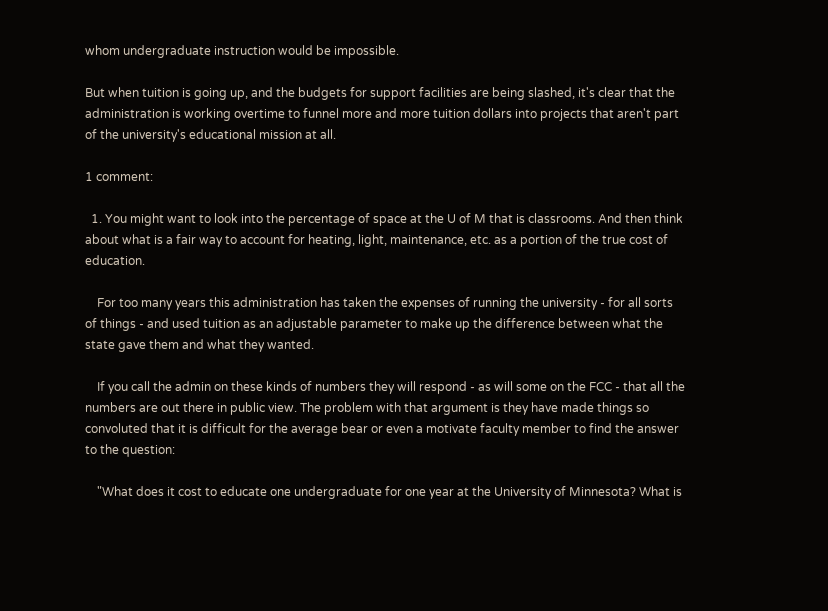whom undergraduate instruction would be impossible.

But when tuition is going up, and the budgets for support facilities are being slashed, it's clear that the administration is working overtime to funnel more and more tuition dollars into projects that aren't part of the university's educational mission at all.

1 comment:

  1. You might want to look into the percentage of space at the U of M that is classrooms. And then think about what is a fair way to account for heating, light, maintenance, etc. as a portion of the true cost of education.

    For too many years this administration has taken the expenses of running the university - for all sorts of things - and used tuition as an adjustable parameter to make up the difference between what the state gave them and what they wanted.

    If you call the admin on these kinds of numbers they will respond - as will some on the FCC - that all the numbers are out there in public view. The problem with that argument is they have made things so convoluted that it is difficult for the average bear or even a motivate faculty member to find the answer to the question:

    "What does it cost to educate one undergraduate for one year at the University of Minnesota? What is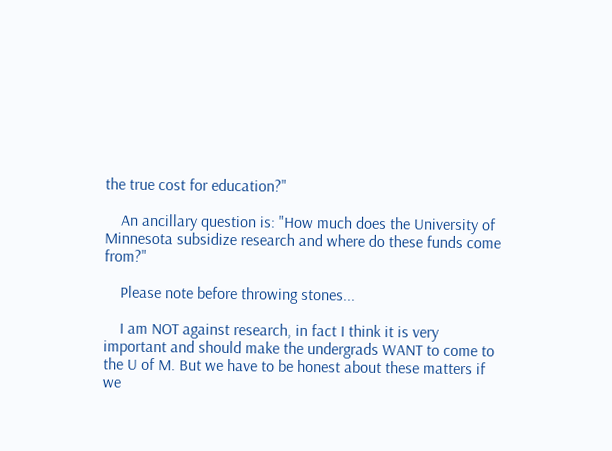the true cost for education?"

    An ancillary question is: "How much does the University of Minnesota subsidize research and where do these funds come from?"

    Please note before throwing stones...

    I am NOT against research, in fact I think it is very important and should make the undergrads WANT to come to the U of M. But we have to be honest about these matters if we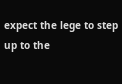expect the lege to step up to the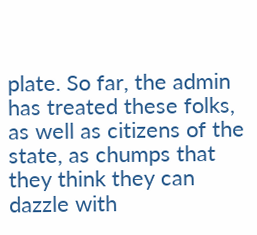plate. So far, the admin has treated these folks, as well as citizens of the state, as chumps that they think they can dazzle with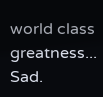world class greatness... Sad.